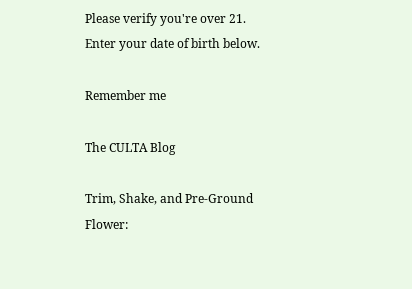Please verify you're over 21. Enter your date of birth below.

Remember me

The CULTA Blog

Trim, Shake, and Pre-Ground Flower: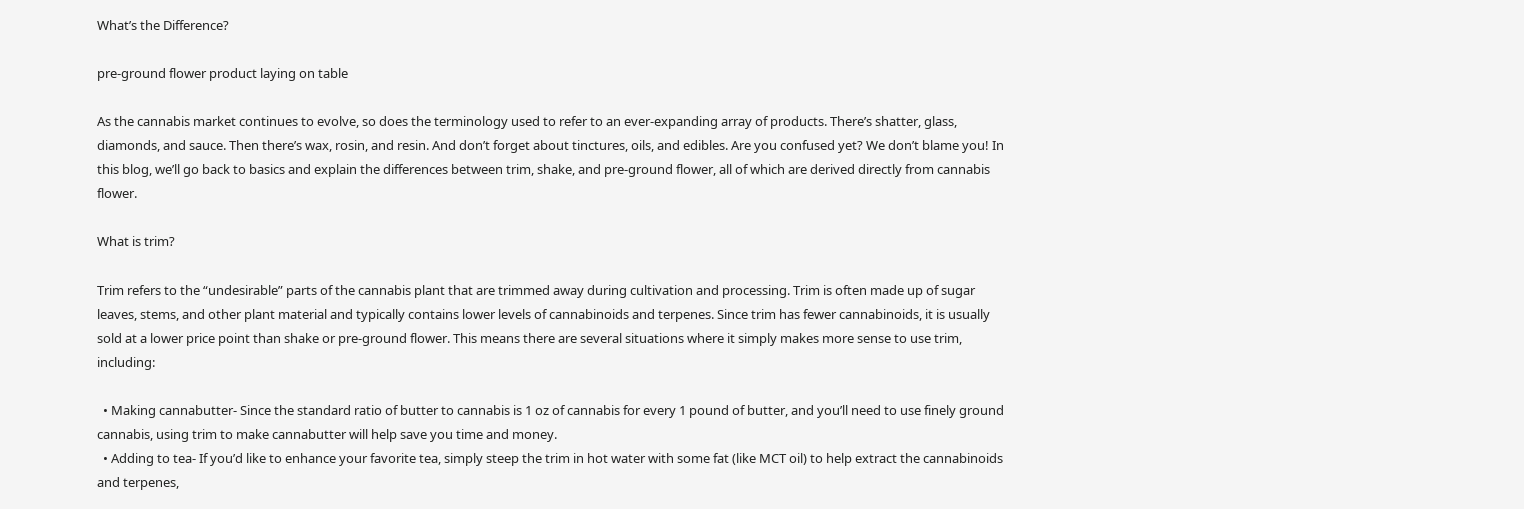What’s the Difference?

pre-ground flower product laying on table

As the cannabis market continues to evolve, so does the terminology used to refer to an ever-expanding array of products. There’s shatter, glass, diamonds, and sauce. Then there’s wax, rosin, and resin. And don’t forget about tinctures, oils, and edibles. Are you confused yet? We don’t blame you! In this blog, we’ll go back to basics and explain the differences between trim, shake, and pre-ground flower, all of which are derived directly from cannabis flower.

What is trim?

Trim refers to the “undesirable” parts of the cannabis plant that are trimmed away during cultivation and processing. Trim is often made up of sugar leaves, stems, and other plant material and typically contains lower levels of cannabinoids and terpenes. Since trim has fewer cannabinoids, it is usually sold at a lower price point than shake or pre-ground flower. This means there are several situations where it simply makes more sense to use trim, including:

  • Making cannabutter- Since the standard ratio of butter to cannabis is 1 oz of cannabis for every 1 pound of butter, and you’ll need to use finely ground cannabis, using trim to make cannabutter will help save you time and money.
  • Adding to tea- If you’d like to enhance your favorite tea, simply steep the trim in hot water with some fat (like MCT oil) to help extract the cannabinoids and terpenes,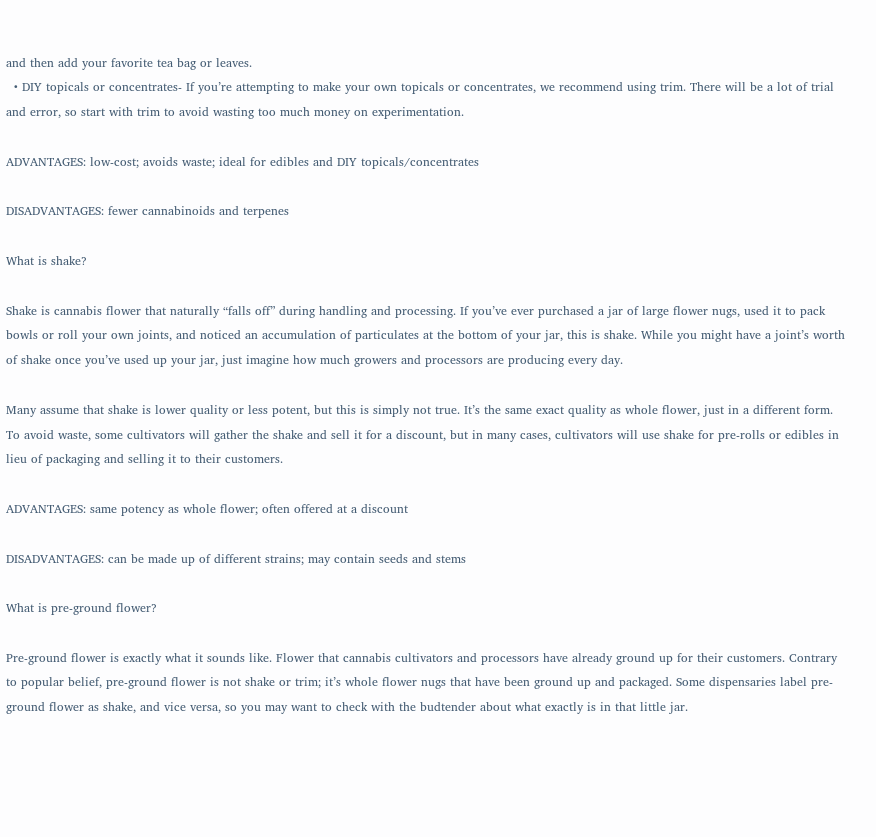and then add your favorite tea bag or leaves.
  • DIY topicals or concentrates- If you’re attempting to make your own topicals or concentrates, we recommend using trim. There will be a lot of trial and error, so start with trim to avoid wasting too much money on experimentation.

ADVANTAGES: low-cost; avoids waste; ideal for edibles and DIY topicals/concentrates

DISADVANTAGES: fewer cannabinoids and terpenes

What is shake?

Shake is cannabis flower that naturally “falls off” during handling and processing. If you’ve ever purchased a jar of large flower nugs, used it to pack bowls or roll your own joints, and noticed an accumulation of particulates at the bottom of your jar, this is shake. While you might have a joint’s worth of shake once you’ve used up your jar, just imagine how much growers and processors are producing every day.

Many assume that shake is lower quality or less potent, but this is simply not true. It’s the same exact quality as whole flower, just in a different form. To avoid waste, some cultivators will gather the shake and sell it for a discount, but in many cases, cultivators will use shake for pre-rolls or edibles in lieu of packaging and selling it to their customers.

ADVANTAGES: same potency as whole flower; often offered at a discount

DISADVANTAGES: can be made up of different strains; may contain seeds and stems

What is pre-ground flower?

Pre-ground flower is exactly what it sounds like. Flower that cannabis cultivators and processors have already ground up for their customers. Contrary to popular belief, pre-ground flower is not shake or trim; it’s whole flower nugs that have been ground up and packaged. Some dispensaries label pre-ground flower as shake, and vice versa, so you may want to check with the budtender about what exactly is in that little jar.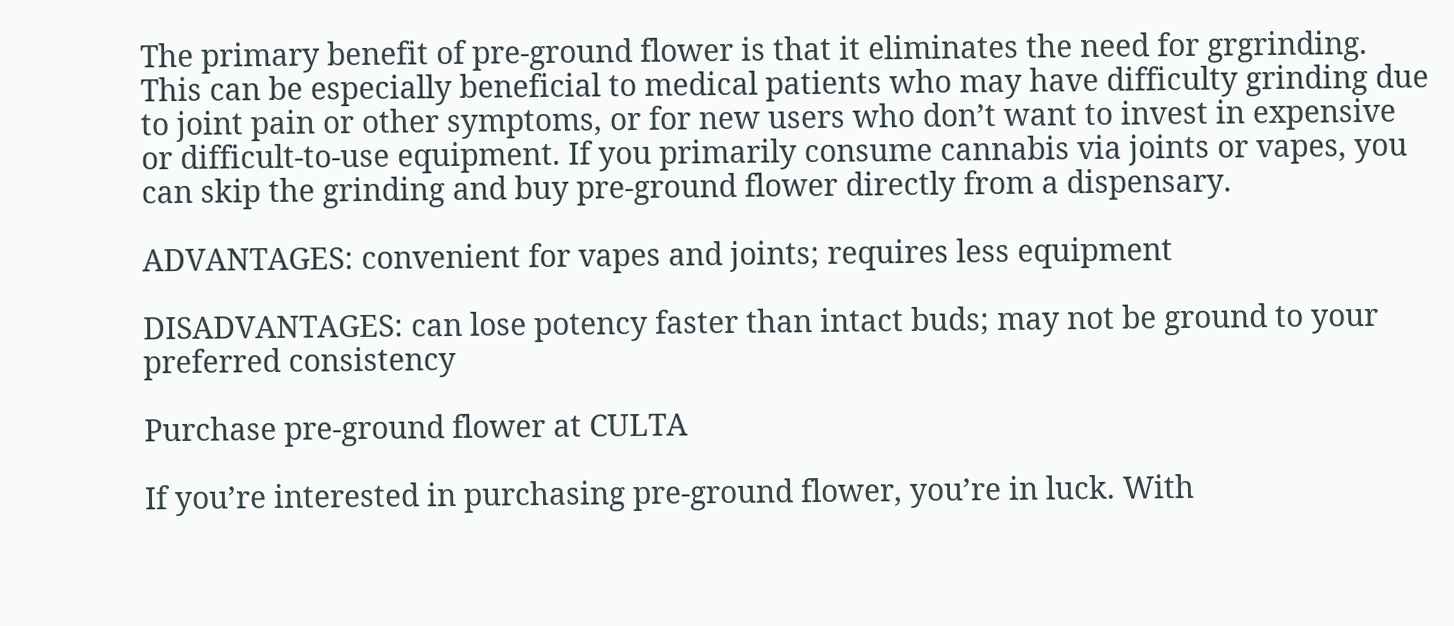The primary benefit of pre-ground flower is that it eliminates the need for grgrinding. This can be especially beneficial to medical patients who may have difficulty grinding due to joint pain or other symptoms, or for new users who don’t want to invest in expensive or difficult-to-use equipment. If you primarily consume cannabis via joints or vapes, you can skip the grinding and buy pre-ground flower directly from a dispensary.

ADVANTAGES: convenient for vapes and joints; requires less equipment

DISADVANTAGES: can lose potency faster than intact buds; may not be ground to your preferred consistency

Purchase pre-ground flower at CULTA

If you’re interested in purchasing pre-ground flower, you’re in luck. With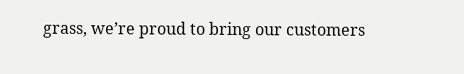grass, we’re proud to bring our customers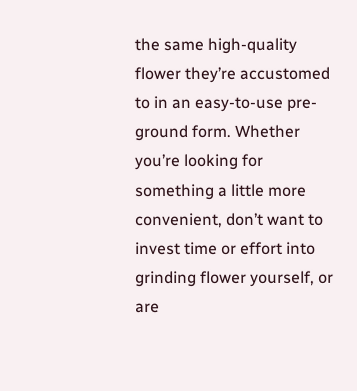the same high-quality flower they’re accustomed to in an easy-to-use pre-ground form. Whether you’re looking for something a little more convenient, don’t want to invest time or effort into grinding flower yourself, or are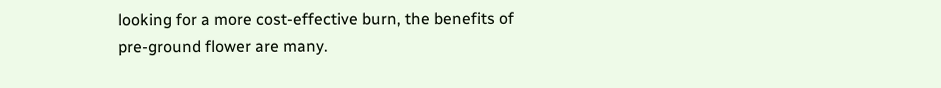looking for a more cost-effective burn, the benefits of pre-ground flower are many.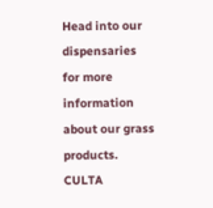Head into our dispensaries for more information about our grass products. CULTA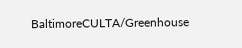BaltimoreCULTA/Greenhouse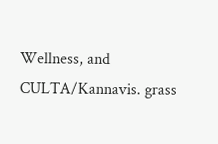Wellness, and CULTA/Kannavis. grass